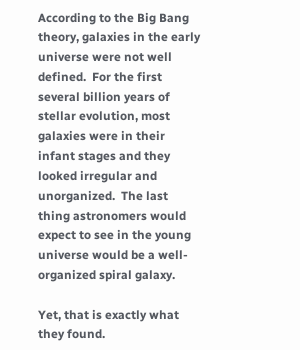According to the Big Bang theory, galaxies in the early universe were not well defined.  For the first several billion years of stellar evolution, most galaxies were in their infant stages and they looked irregular and unorganized.  The last thing astronomers would expect to see in the young universe would be a well-organized spiral galaxy.

Yet, that is exactly what they found.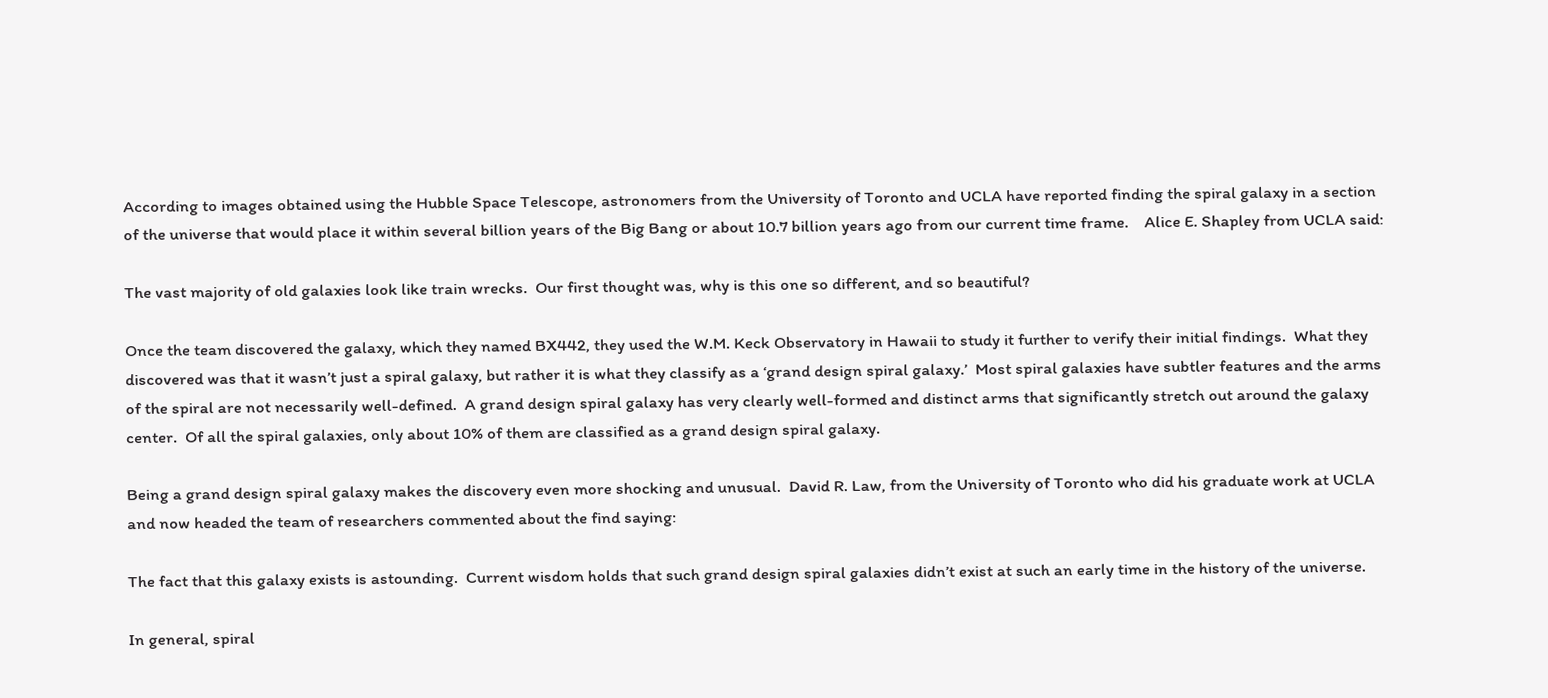According to images obtained using the Hubble Space Telescope, astronomers from the University of Toronto and UCLA have reported finding the spiral galaxy in a section of the universe that would place it within several billion years of the Big Bang or about 10.7 billion years ago from our current time frame.    Alice E. Shapley from UCLA said:

The vast majority of old galaxies look like train wrecks.  Our first thought was, why is this one so different, and so beautiful?

Once the team discovered the galaxy, which they named BX442, they used the W.M. Keck Observatory in Hawaii to study it further to verify their initial findings.  What they discovered was that it wasn’t just a spiral galaxy, but rather it is what they classify as a ‘grand design spiral galaxy.’  Most spiral galaxies have subtler features and the arms of the spiral are not necessarily well-defined.  A grand design spiral galaxy has very clearly well-formed and distinct arms that significantly stretch out around the galaxy center.  Of all the spiral galaxies, only about 10% of them are classified as a grand design spiral galaxy.

Being a grand design spiral galaxy makes the discovery even more shocking and unusual.  David R. Law, from the University of Toronto who did his graduate work at UCLA and now headed the team of researchers commented about the find saying:

The fact that this galaxy exists is astounding.  Current wisdom holds that such grand design spiral galaxies didn’t exist at such an early time in the history of the universe.

In general, spiral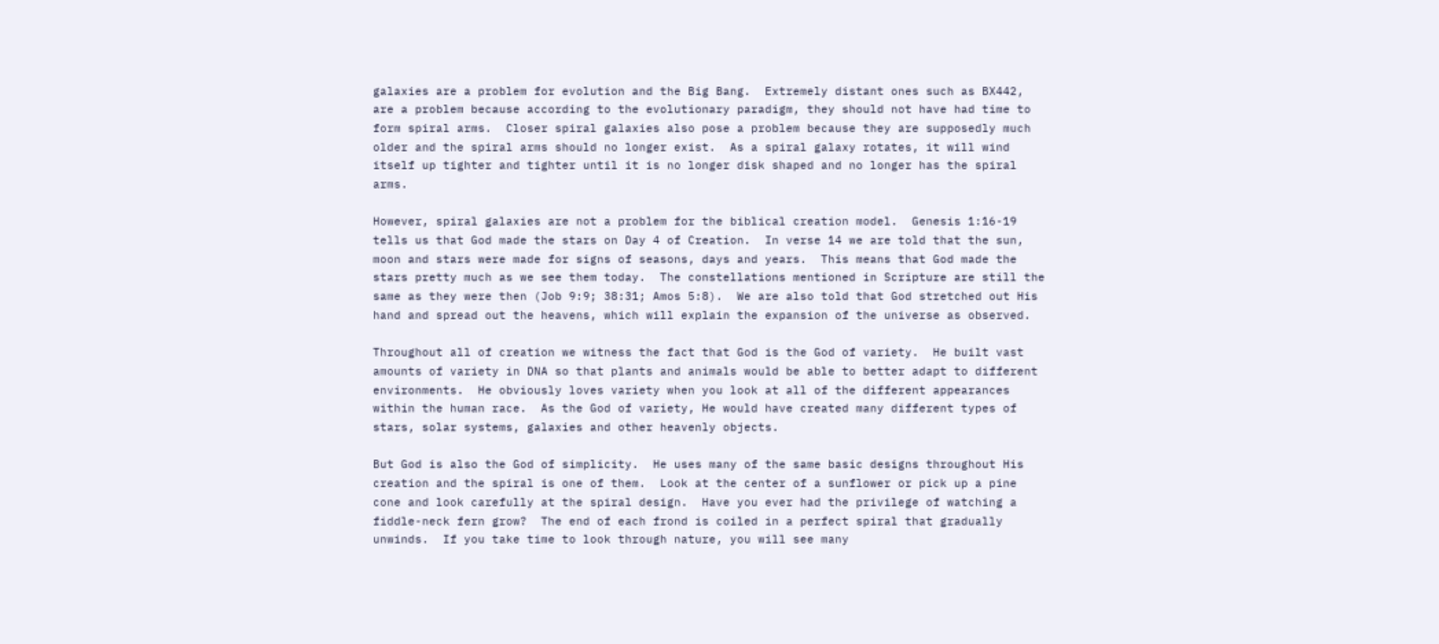galaxies are a problem for evolution and the Big Bang.  Extremely distant ones such as BX442, are a problem because according to the evolutionary paradigm, they should not have had time to form spiral arms.  Closer spiral galaxies also pose a problem because they are supposedly much older and the spiral arms should no longer exist.  As a spiral galaxy rotates, it will wind itself up tighter and tighter until it is no longer disk shaped and no longer has the spiral arms.

However, spiral galaxies are not a problem for the biblical creation model.  Genesis 1:16-19 tells us that God made the stars on Day 4 of Creation.  In verse 14 we are told that the sun, moon and stars were made for signs of seasons, days and years.  This means that God made the stars pretty much as we see them today.  The constellations mentioned in Scripture are still the same as they were then (Job 9:9; 38:31; Amos 5:8).  We are also told that God stretched out His hand and spread out the heavens, which will explain the expansion of the universe as observed.

Throughout all of creation we witness the fact that God is the God of variety.  He built vast amounts of variety in DNA so that plants and animals would be able to better adapt to different environments.  He obviously loves variety when you look at all of the different appearances within the human race.  As the God of variety, He would have created many different types of stars, solar systems, galaxies and other heavenly objects.

But God is also the God of simplicity.  He uses many of the same basic designs throughout His creation and the spiral is one of them.  Look at the center of a sunflower or pick up a pine cone and look carefully at the spiral design.  Have you ever had the privilege of watching a fiddle-neck fern grow?  The end of each frond is coiled in a perfect spiral that gradually unwinds.  If you take time to look through nature, you will see many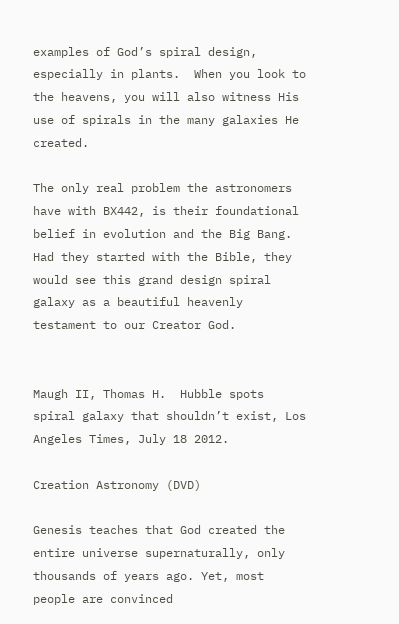examples of God’s spiral design, especially in plants.  When you look to the heavens, you will also witness His use of spirals in the many galaxies He created.

The only real problem the astronomers have with BX442, is their foundational belief in evolution and the Big Bang.  Had they started with the Bible, they would see this grand design spiral galaxy as a beautiful heavenly testament to our Creator God.


Maugh II, Thomas H.  Hubble spots spiral galaxy that shouldn’t exist, Los Angeles Times, July 18 2012.

Creation Astronomy (DVD)

Genesis teaches that God created the entire universe supernaturally, only thousands of years ago. Yet, most people are convinced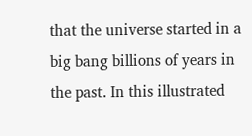that the universe started in a big bang billions of years in the past. In this illustrated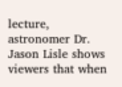lecture, astronomer Dr. Jason Lisle shows viewers that when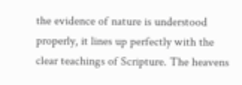the evidence of nature is understood properly, it lines up perfectly with the clear teachings of Scripture. The heavens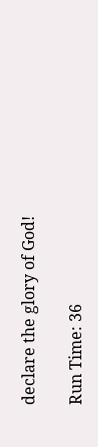declare the glory of God!

Run Time: 36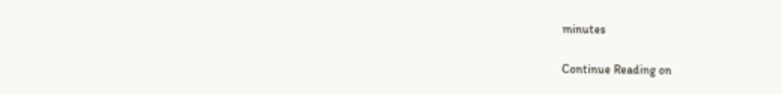minutes

Continue Reading on